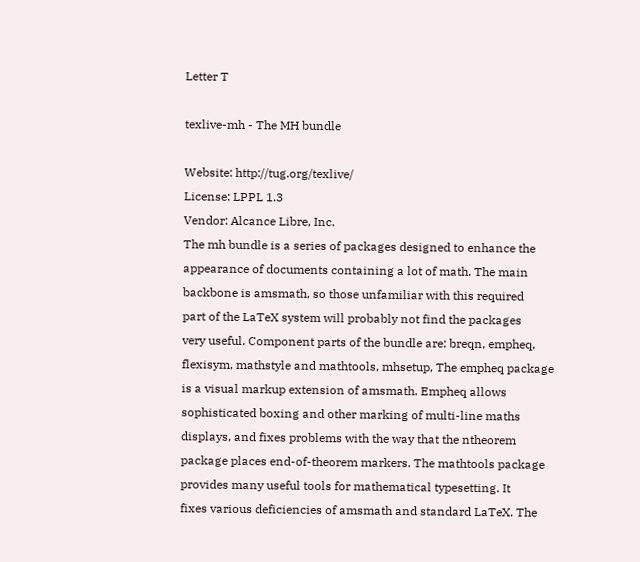Letter T

texlive-mh - The MH bundle

Website: http://tug.org/texlive/
License: LPPL 1.3
Vendor: Alcance Libre, Inc.
The mh bundle is a series of packages designed to enhance the
appearance of documents containing a lot of math. The main
backbone is amsmath, so those unfamiliar with this required
part of the LaTeX system will probably not find the packages
very useful. Component parts of the bundle are: breqn, empheq,
flexisym, mathstyle and mathtools, mhsetup, The empheq package
is a visual markup extension of amsmath. Empheq allows
sophisticated boxing and other marking of multi-line maths
displays, and fixes problems with the way that the ntheorem
package places end-of-theorem markers. The mathtools package
provides many useful tools for mathematical typesetting. It
fixes various deficiencies of amsmath and standard LaTeX. The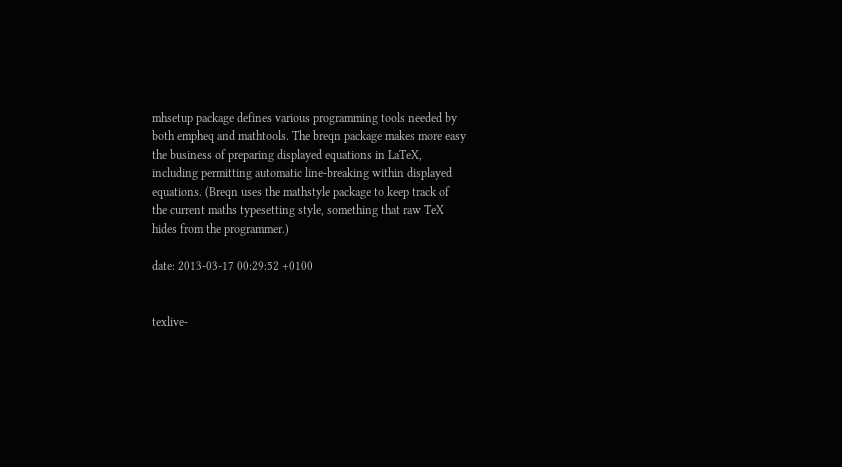mhsetup package defines various programming tools needed by
both empheq and mathtools. The breqn package makes more easy
the business of preparing displayed equations in LaTeX,
including permitting automatic line-breaking within displayed
equations. (Breqn uses the mathstyle package to keep track of
the current maths typesetting style, something that raw TeX
hides from the programmer.)

date: 2013-03-17 00:29:52 +0100


texlive-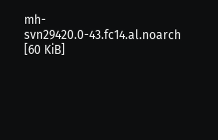mh-svn29420.0-43.fc14.al.noarch [60 KiB]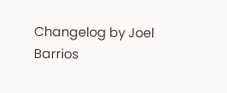Changelog by Joel Barrios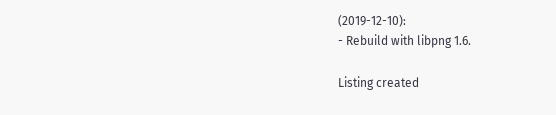(2019-12-10):
- Rebuild with libpng 1.6.

Listing created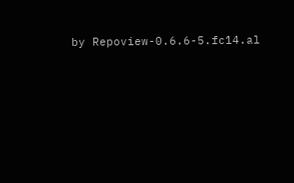by Repoview-0.6.6-5.fc14.al